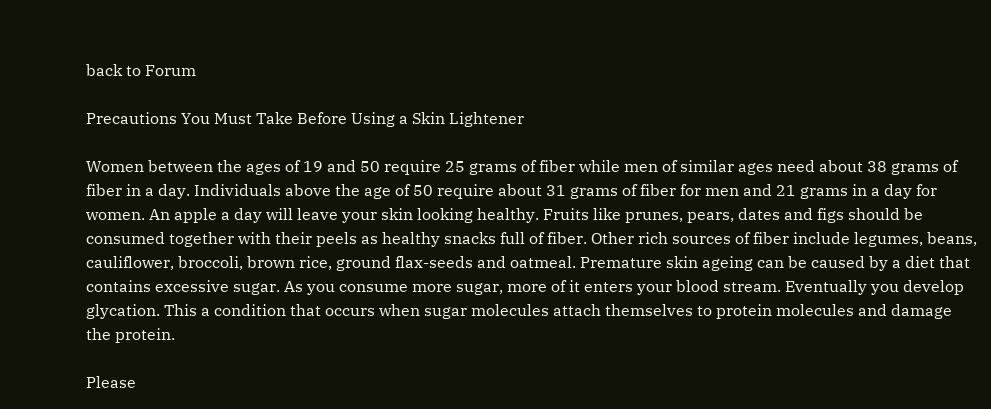back to Forum

Precautions You Must Take Before Using a Skin Lightener

Women between the ages of 19 and 50 require 25 grams of fiber while men of similar ages need about 38 grams of fiber in a day. Individuals above the age of 50 require about 31 grams of fiber for men and 21 grams in a day for women. An apple a day will leave your skin looking healthy. Fruits like prunes, pears, dates and figs should be consumed together with their peels as healthy snacks full of fiber. Other rich sources of fiber include legumes, beans, cauliflower, broccoli, brown rice, ground flax-seeds and oatmeal. Premature skin ageing can be caused by a diet that contains excessive sugar. As you consume more sugar, more of it enters your blood stream. Eventually you develop glycation. This a condition that occurs when sugar molecules attach themselves to protein molecules and damage the protein.

Please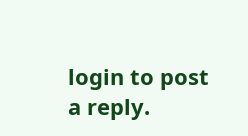login to post a reply.